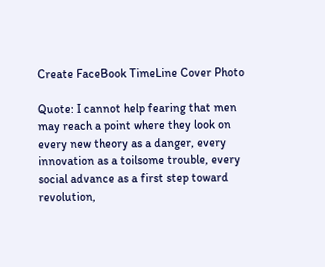Create FaceBook TimeLine Cover Photo

Quote: I cannot help fearing that men may reach a point where they look on every new theory as a danger, every innovation as a toilsome trouble, every social advance as a first step toward revolution,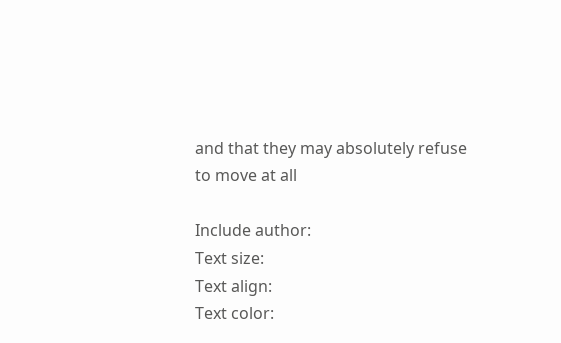and that they may absolutely refuse to move at all

Include author:
Text size:
Text align:
Text color: